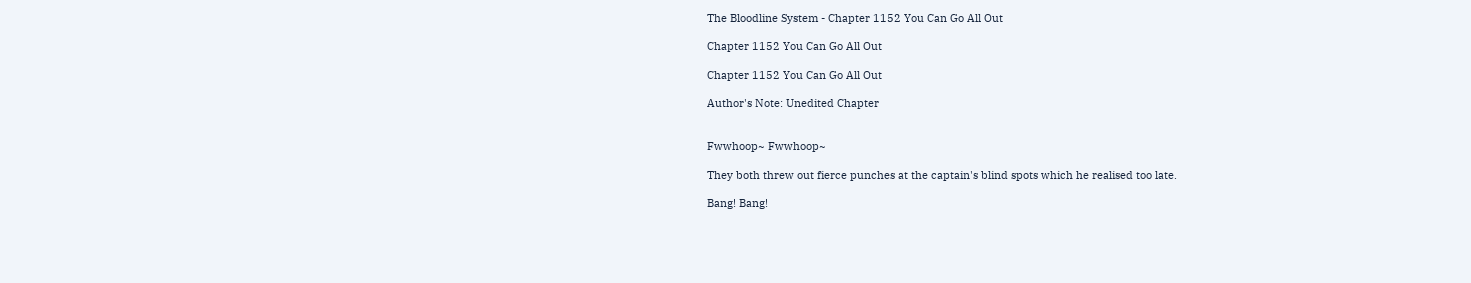The Bloodline System - Chapter 1152 You Can Go All Out

Chapter 1152 You Can Go All Out

Chapter 1152 You Can Go All Out

Author's Note: Unedited Chapter


Fwwhoop~ Fwwhoop~

They both threw out fierce punches at the captain's blind spots which he realised too late.

Bang! Bang!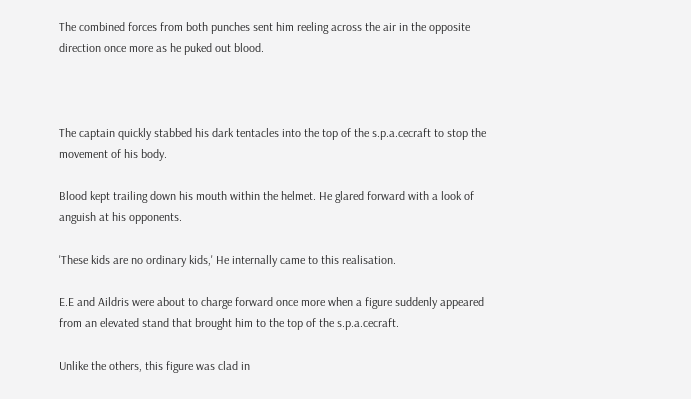The combined forces from both punches sent him reeling across the air in the opposite direction once more as he puked out blood.



The captain quickly stabbed his dark tentacles into the top of the s.p.a.cecraft to stop the movement of his body.

Blood kept trailing down his mouth within the helmet. He glared forward with a look of anguish at his opponents.

'These kids are no ordinary kids,' He internally came to this realisation.

E.E and Aildris were about to charge forward once more when a figure suddenly appeared from an elevated stand that brought him to the top of the s.p.a.cecraft.

Unlike the others, this figure was clad in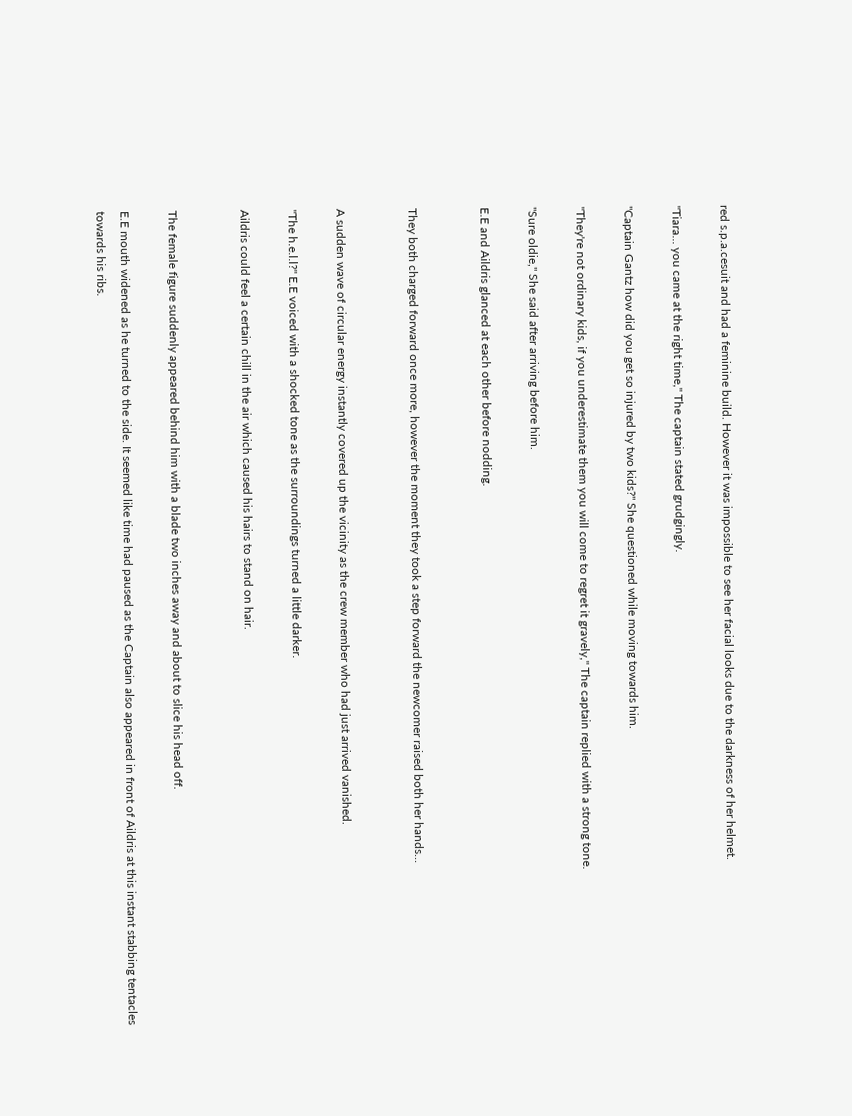red s.p.a.cesuit and had a feminine build. However it was impossible to see her facial looks due to the darkness of her helmet.

"Tiara... you came at the right time," The captain stated grudgingly.

"Captain Gantz how did you get so injured by two kids?" She questioned while moving towards him.

"They're not ordinary kids, if you underestimate them you will come to regret it gravely," The captain replied with a strong tone.

"Sure oldie," She said after arriving before him.

E.E and Aildris glanced at each other before nodding.


They both charged forward once more, however the moment they took a step forward the newcomer raised both her hands...


A sudden wave of circular energy instantly covered up the vicinity as the crew member who had just arrived vanished.

"The h.e.l.l?" E.E voiced with a shocked tone as the surroundings turned a little darker.

Aildris could feel a certain chill in the air which caused his hairs to stand on hair.


The female figure suddenly appeared behind him with a blade two inches away and about to slice his head off.

E.E mouth widened as he turned to the side. It seemed like time had paused as the Captain also appeared in front of Aildris at this instant stabbing tentacles towards his ribs.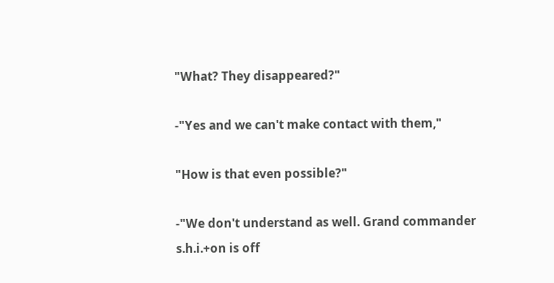"What? They disappeared?"

-"Yes and we can't make contact with them,"

"How is that even possible?"

-"We don't understand as well. Grand commander s.h.i.+on is off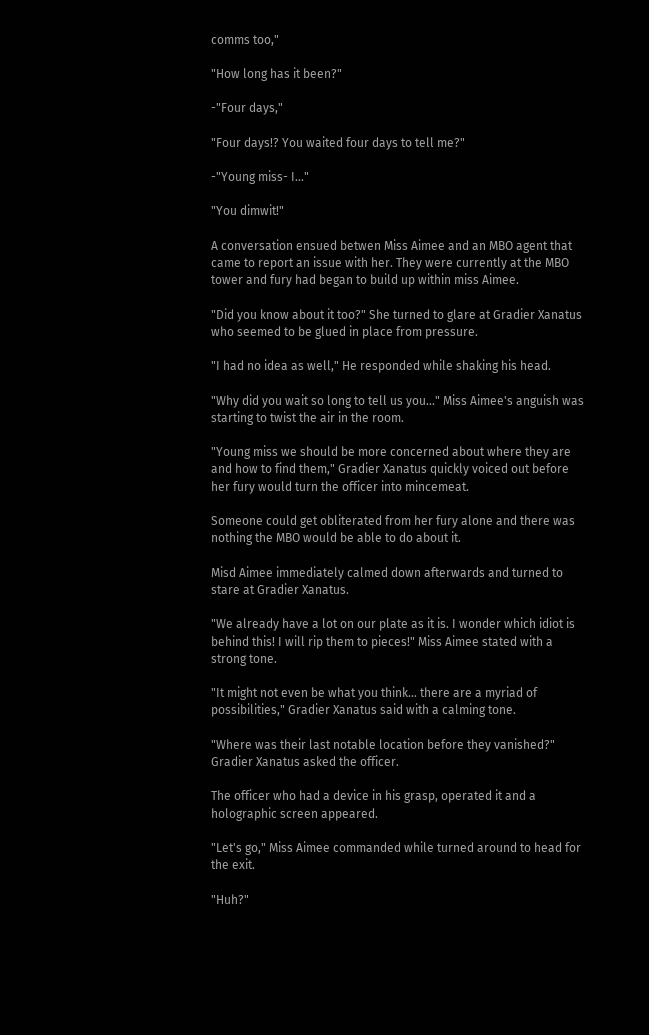comms too,"

"How long has it been?"

-"Four days,"

"Four days!? You waited four days to tell me?"

-"Young miss- I..."

"You dimwit!"

A conversation ensued betwen Miss Aimee and an MBO agent that came to report an issue with her. They were currently at the MBO tower and fury had began to build up within miss Aimee.

"Did you know about it too?" She turned to glare at Gradier Xanatus who seemed to be glued in place from pressure.

"I had no idea as well," He responded while shaking his head.

"Why did you wait so long to tell us you..." Miss Aimee's anguish was starting to twist the air in the room.

"Young miss we should be more concerned about where they are and how to find them," Gradier Xanatus quickly voiced out before her fury would turn the officer into mincemeat.

Someone could get obliterated from her fury alone and there was nothing the MBO would be able to do about it.

Misd Aimee immediately calmed down afterwards and turned to stare at Gradier Xanatus.

"We already have a lot on our plate as it is. I wonder which idiot is behind this! I will rip them to pieces!" Miss Aimee stated with a strong tone.

"It might not even be what you think... there are a myriad of possibilities," Gradier Xanatus said with a calming tone.

"Where was their last notable location before they vanished?" Gradier Xanatus asked the officer.

The officer who had a device in his grasp, operated it and a holographic screen appeared.

"Let's go," Miss Aimee commanded while turned around to head for the exit.

"Huh?"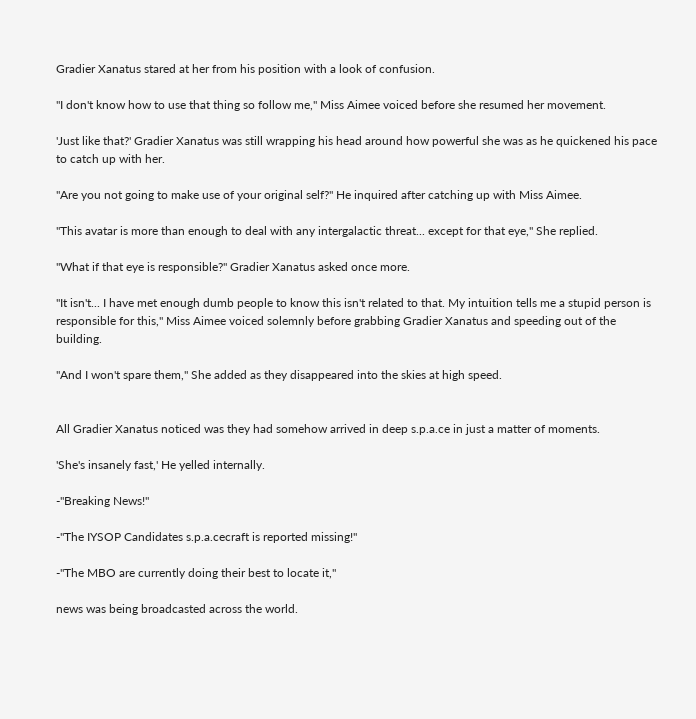Gradier Xanatus stared at her from his position with a look of confusion.

"I don't know how to use that thing so follow me," Miss Aimee voiced before she resumed her movement.

'Just like that?' Gradier Xanatus was still wrapping his head around how powerful she was as he quickened his pace to catch up with her.

"Are you not going to make use of your original self?" He inquired after catching up with Miss Aimee.

"This avatar is more than enough to deal with any intergalactic threat... except for that eye," She replied.

"What if that eye is responsible?" Gradier Xanatus asked once more.

"It isn't... I have met enough dumb people to know this isn't related to that. My intuition tells me a stupid person is responsible for this," Miss Aimee voiced solemnly before grabbing Gradier Xanatus and speeding out of the building.

"And I won't spare them," She added as they disappeared into the skies at high speed.


All Gradier Xanatus noticed was they had somehow arrived in deep s.p.a.ce in just a matter of moments.

'She's insanely fast,' He yelled internally.

-"Breaking News!"

-"The IYSOP Candidates s.p.a.cecraft is reported missing!"

-"The MBO are currently doing their best to locate it,"

news was being broadcasted across the world.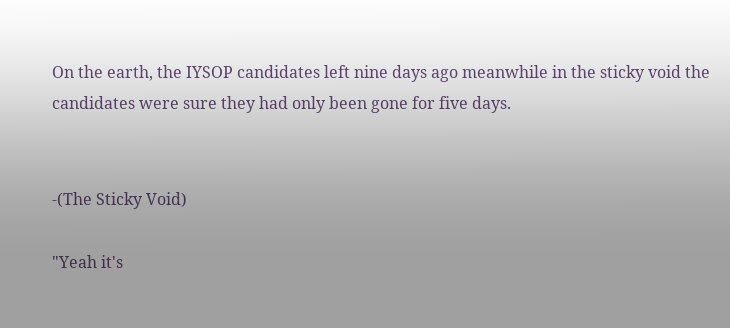On the earth, the IYSOP candidates left nine days ago meanwhile in the sticky void the candidates were sure they had only been gone for five days.


-(The Sticky Void)

"Yeah it's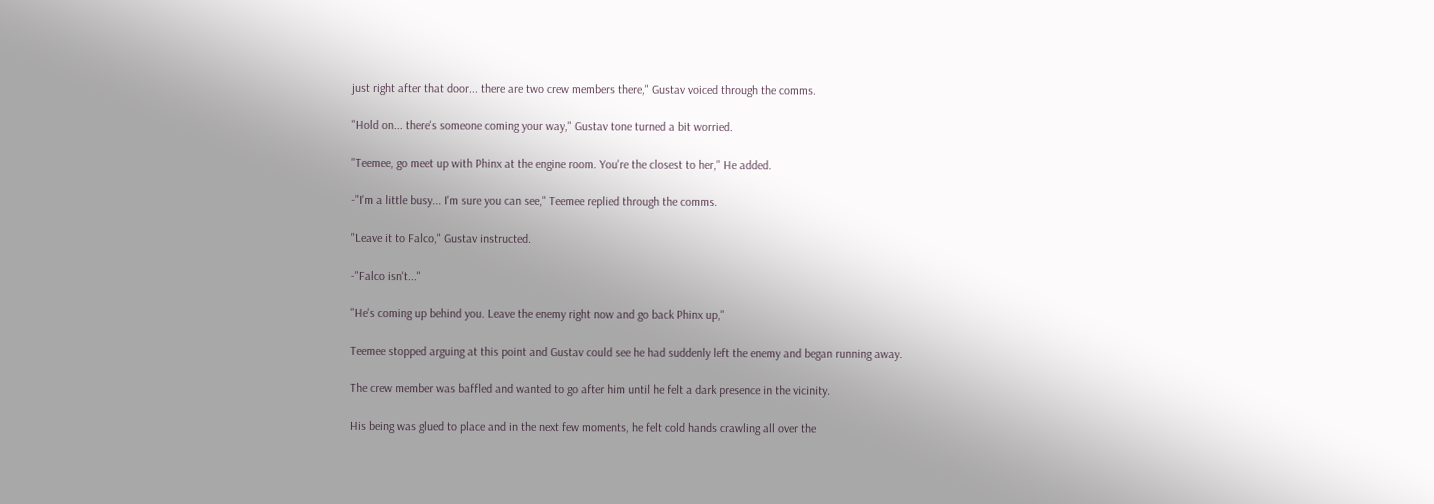just right after that door... there are two crew members there," Gustav voiced through the comms.

"Hold on... there's someone coming your way," Gustav tone turned a bit worried.

"Teemee, go meet up with Phinx at the engine room. You're the closest to her," He added.

-"I'm a little busy... I'm sure you can see," Teemee replied through the comms.

"Leave it to Falco," Gustav instructed.

-"Falco isn't..."

"He's coming up behind you. Leave the enemy right now and go back Phinx up,"

Teemee stopped arguing at this point and Gustav could see he had suddenly left the enemy and began running away.

The crew member was baffled and wanted to go after him until he felt a dark presence in the vicinity.

His being was glued to place and in the next few moments, he felt cold hands crawling all over the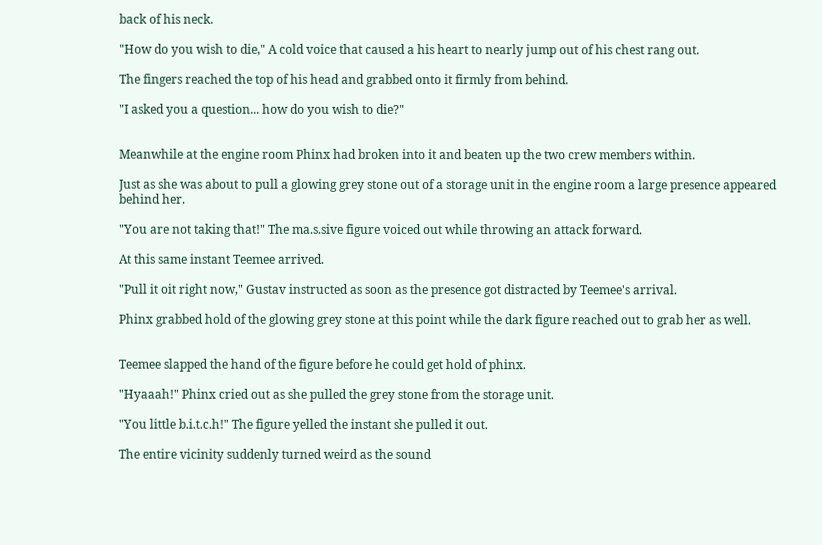back of his neck.

"How do you wish to die," A cold voice that caused a his heart to nearly jump out of his chest rang out.

The fingers reached the top of his head and grabbed onto it firmly from behind.

"I asked you a question... how do you wish to die?"


Meanwhile at the engine room Phinx had broken into it and beaten up the two crew members within.

Just as she was about to pull a glowing grey stone out of a storage unit in the engine room a large presence appeared behind her.

"You are not taking that!" The ma.s.sive figure voiced out while throwing an attack forward.

At this same instant Teemee arrived.

"Pull it oit right now," Gustav instructed as soon as the presence got distracted by Teemee's arrival.

Phinx grabbed hold of the glowing grey stone at this point while the dark figure reached out to grab her as well.


Teemee slapped the hand of the figure before he could get hold of phinx.

"Hyaaah!" Phinx cried out as she pulled the grey stone from the storage unit.

"You little b.i.t.c.h!" The figure yelled the instant she pulled it out.

The entire vicinity suddenly turned weird as the sound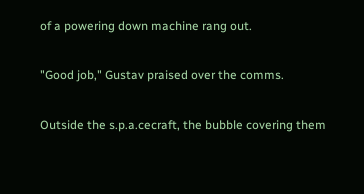of a powering down machine rang out.

"Good job," Gustav praised over the comms.

Outside the s.p.a.cecraft, the bubble covering them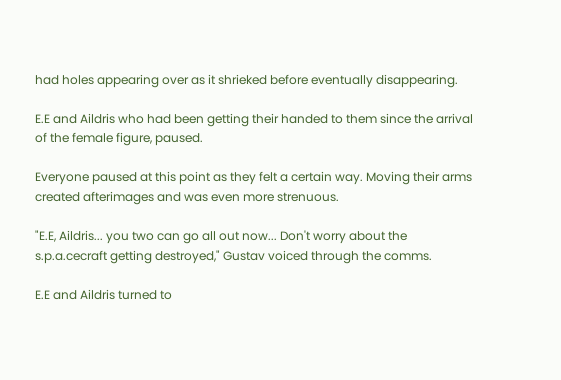had holes appearing over as it shrieked before eventually disappearing.

E.E and Aildris who had been getting their handed to them since the arrival of the female figure, paused.

Everyone paused at this point as they felt a certain way. Moving their arms created afterimages and was even more strenuous.

"E.E, Aildris... you two can go all out now... Don't worry about the s.p.a.cecraft getting destroyed," Gustav voiced through the comms.

E.E and Aildris turned to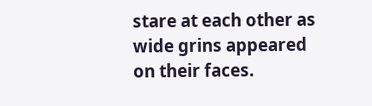stare at each other as wide grins appeared on their faces.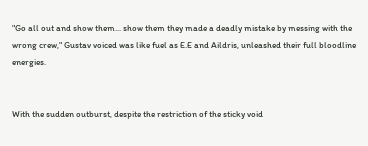"Go all out and show them... show them they made a deadly mistake by messing with the wrong crew," Gustav voiced was like fuel as E.E and Aildris, unleashed their full bloodline energies.


With the sudden outburst, despite the restriction of the sticky void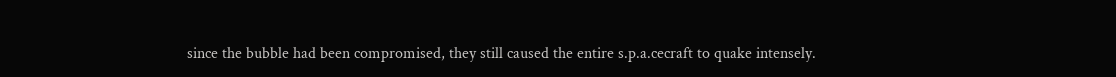since the bubble had been compromised, they still caused the entire s.p.a.cecraft to quake intensely.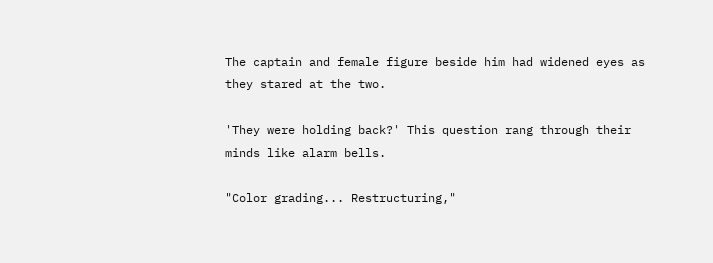The captain and female figure beside him had widened eyes as they stared at the two.

'They were holding back?' This question rang through their minds like alarm bells.

"Color grading... Restructuring,"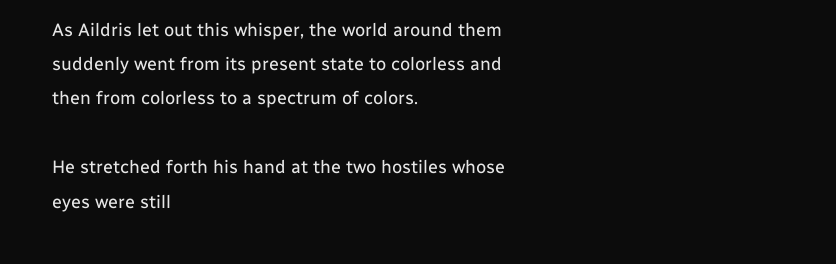As Aildris let out this whisper, the world around them suddenly went from its present state to colorless and then from colorless to a spectrum of colors.

He stretched forth his hand at the two hostiles whose eyes were still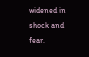widened in shock and fear.